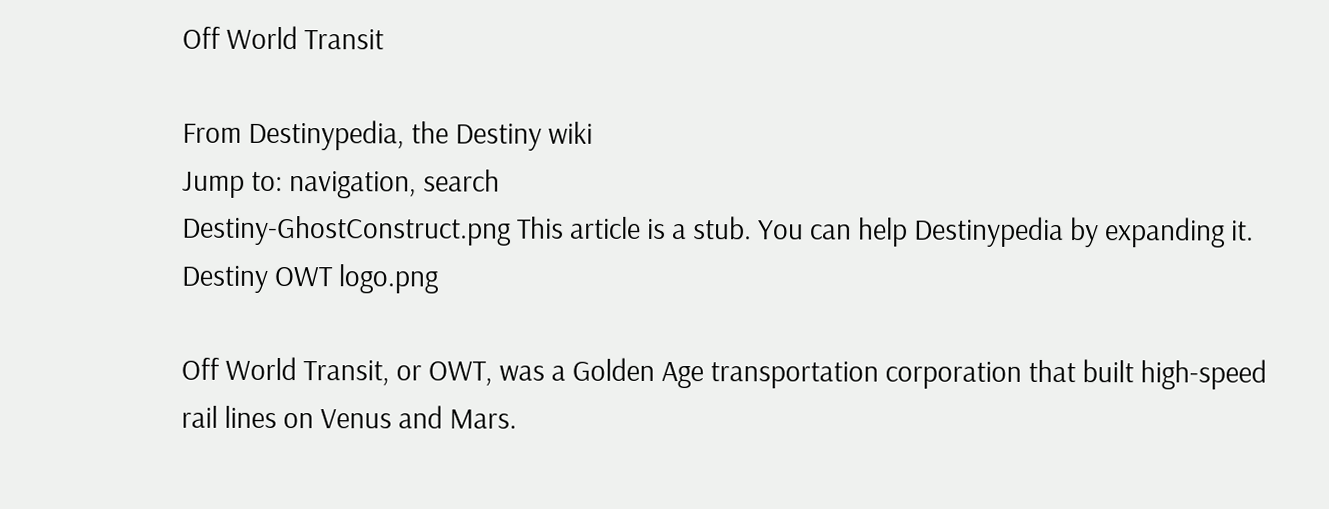Off World Transit

From Destinypedia, the Destiny wiki
Jump to: navigation, search
Destiny-GhostConstruct.png This article is a stub. You can help Destinypedia by expanding it.
Destiny OWT logo.png

Off World Transit, or OWT, was a Golden Age transportation corporation that built high-speed rail lines on Venus and Mars.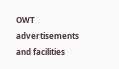OWT advertisements and facilities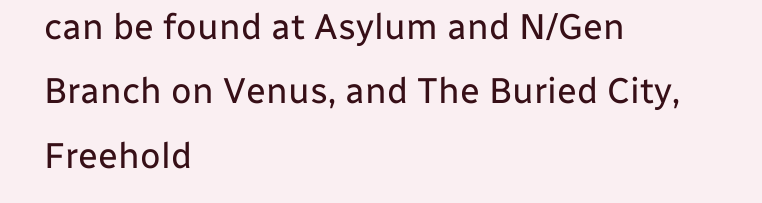can be found at Asylum and N/Gen Branch on Venus, and The Buried City, Freehold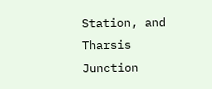Station, and Tharsis Junction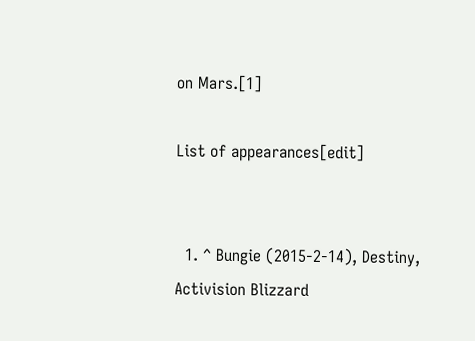on Mars.[1]

List of appearances[edit]


  1. ^ Bungie (2015-2-14), Destiny, Activision Blizzard